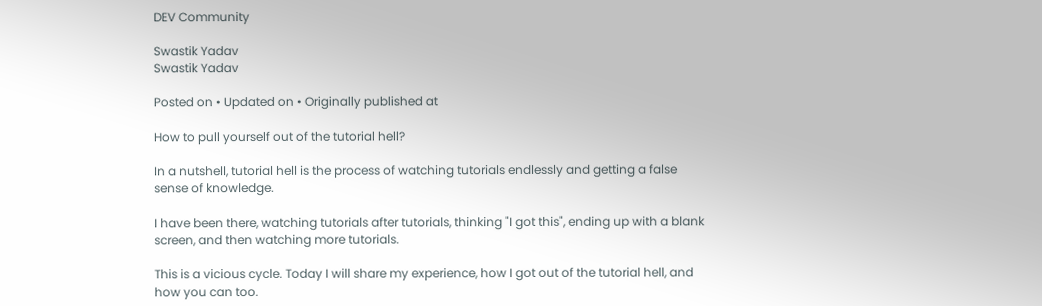DEV Community

Swastik Yadav
Swastik Yadav

Posted on • Updated on • Originally published at

How to pull yourself out of the tutorial hell?

In a nutshell, tutorial hell is the process of watching tutorials endlessly and getting a false sense of knowledge.

I have been there, watching tutorials after tutorials, thinking "I got this", ending up with a blank screen, and then watching more tutorials.

This is a vicious cycle. Today I will share my experience, how I got out of the tutorial hell, and how you can too.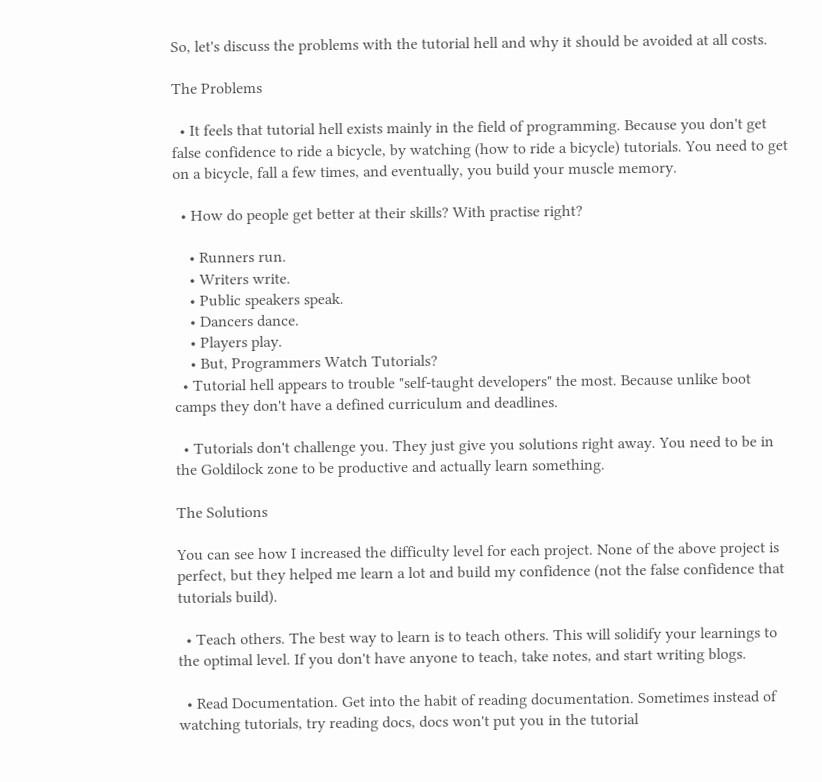So, let's discuss the problems with the tutorial hell and why it should be avoided at all costs.

The Problems

  • It feels that tutorial hell exists mainly in the field of programming. Because you don't get false confidence to ride a bicycle, by watching (how to ride a bicycle) tutorials. You need to get on a bicycle, fall a few times, and eventually, you build your muscle memory.

  • How do people get better at their skills? With practise right?

    • Runners run.
    • Writers write.
    • Public speakers speak.
    • Dancers dance.
    • Players play.
    • But, Programmers Watch Tutorials?
  • Tutorial hell appears to trouble "self-taught developers" the most. Because unlike boot camps they don't have a defined curriculum and deadlines.

  • Tutorials don't challenge you. They just give you solutions right away. You need to be in the Goldilock zone to be productive and actually learn something.

The Solutions

You can see how I increased the difficulty level for each project. None of the above project is perfect, but they helped me learn a lot and build my confidence (not the false confidence that tutorials build).

  • Teach others. The best way to learn is to teach others. This will solidify your learnings to the optimal level. If you don't have anyone to teach, take notes, and start writing blogs.

  • Read Documentation. Get into the habit of reading documentation. Sometimes instead of watching tutorials, try reading docs, docs won't put you in the tutorial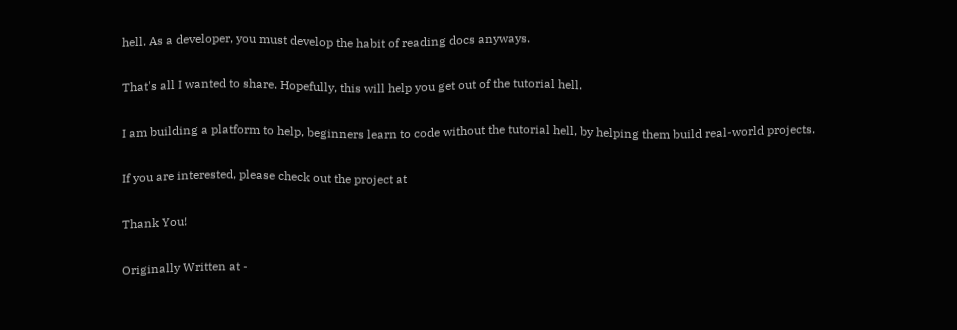hell. As a developer, you must develop the habit of reading docs anyways.

That's all I wanted to share. Hopefully, this will help you get out of the tutorial hell.

I am building a platform to help, beginners learn to code without the tutorial hell, by helping them build real-world projects.

If you are interested, please check out the project at

Thank You!

Originally Written at -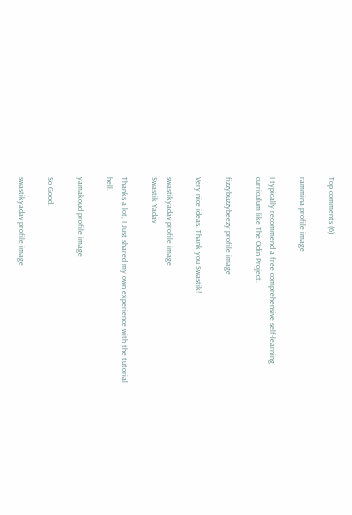Top comments (6)

rammina profile image

I typically recommend a free comprehensive self-learning curriculum like The Odin Project.

fizzybuzzybeezy profile image

Very nice ideas. Thank you Swastik!

swastikyadav profile image
Swastik Yadav

Thanks a lot, I Just shared my own experience with the tutorial hell.

yamakoud profile image

So Good.

swastikyadav profile image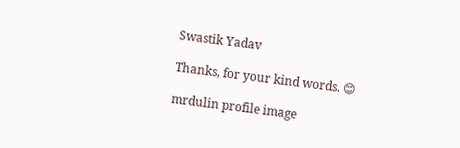Swastik Yadav

Thanks, for your kind words. 😊

mrdulin profile image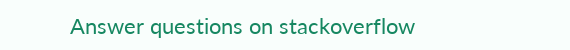Answer questions on stackoverflow